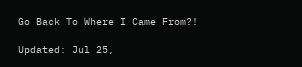Go Back To Where I Came From?!

Updated: Jul 25,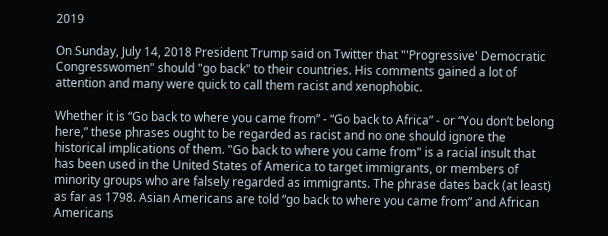2019

On Sunday, July 14, 2018 President Trump said on Twitter that "'Progressive' Democratic Congresswomen" should "go back" to their countries. His comments gained a lot of attention and many were quick to call them racist and xenophobic.

Whether it is “Go back to where you came from” - “Go back to Africa” - or “You don’t belong here,” these phrases ought to be regarded as racist and no one should ignore the historical implications of them. "Go back to where you came from" is a racial insult that has been used in the United States of America to target immigrants, or members of minority groups who are falsely regarded as immigrants. The phrase dates back (at least) as far as 1798. Asian Americans are told “go back to where you came from” and African Americans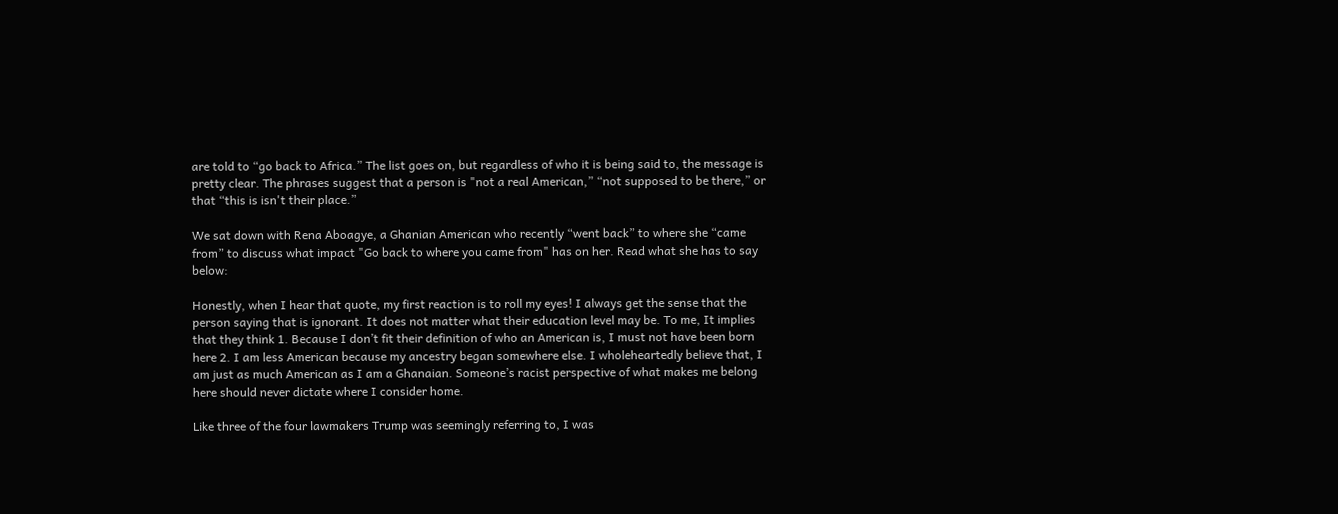are told to “go back to Africa.” The list goes on, but regardless of who it is being said to, the message is pretty clear. The phrases suggest that a person is "not a real American,” “not supposed to be there,” or that “this is isn't their place.”

We sat down with Rena Aboagye, a Ghanian American who recently “went back” to where she “came from” to discuss what impact "Go back to where you came from" has on her. Read what she has to say below:

Honestly, when I hear that quote, my first reaction is to roll my eyes! I always get the sense that the person saying that is ignorant. It does not matter what their education level may be. To me, It implies that they think 1. Because I don’t fit their definition of who an American is, I must not have been born here 2. I am less American because my ancestry began somewhere else. I wholeheartedly believe that, I am just as much American as I am a Ghanaian. Someone’s racist perspective of what makes me belong here should never dictate where I consider home.

Like three of the four lawmakers Trump was seemingly referring to, I was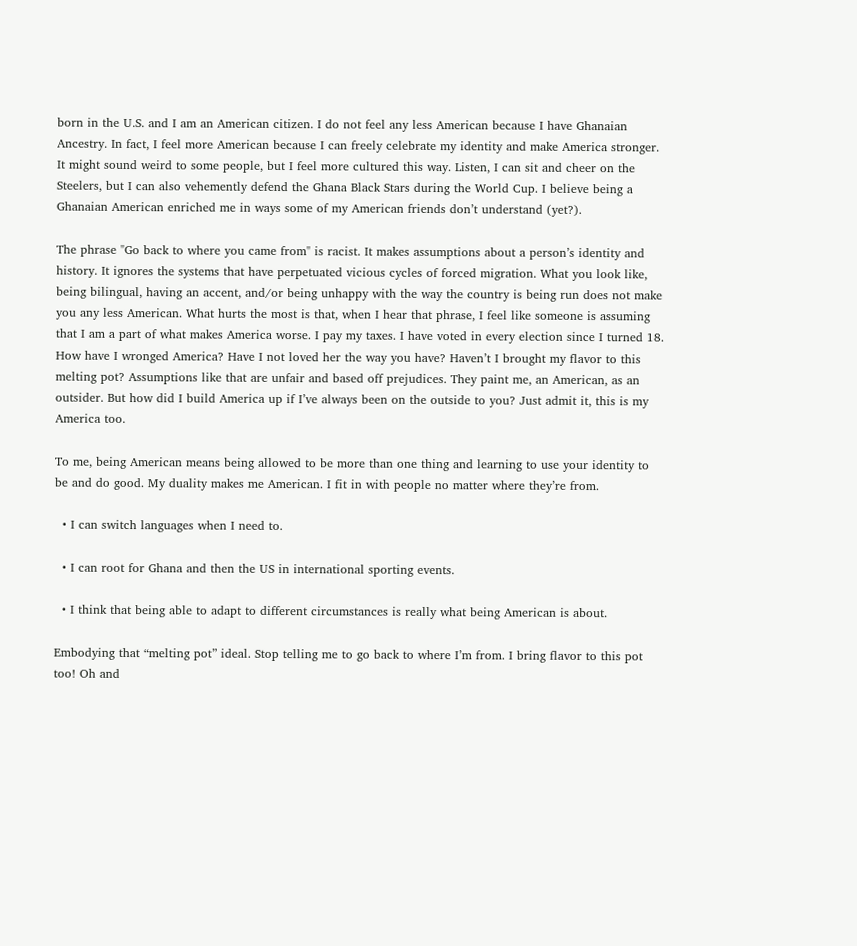born in the U.S. and I am an American citizen. I do not feel any less American because I have Ghanaian Ancestry. In fact, I feel more American because I can freely celebrate my identity and make America stronger. It might sound weird to some people, but I feel more cultured this way. Listen, I can sit and cheer on the Steelers, but I can also vehemently defend the Ghana Black Stars during the World Cup. I believe being a Ghanaian American enriched me in ways some of my American friends don’t understand (yet?).

The phrase "Go back to where you came from" is racist. It makes assumptions about a person’s identity and history. It ignores the systems that have perpetuated vicious cycles of forced migration. What you look like, being bilingual, having an accent, and/or being unhappy with the way the country is being run does not make you any less American. What hurts the most is that, when I hear that phrase, I feel like someone is assuming that I am a part of what makes America worse. I pay my taxes. I have voted in every election since I turned 18. How have I wronged America? Have I not loved her the way you have? Haven’t I brought my flavor to this melting pot? Assumptions like that are unfair and based off prejudices. They paint me, an American, as an outsider. But how did I build America up if I’ve always been on the outside to you? Just admit it, this is my America too.

To me, being American means being allowed to be more than one thing and learning to use your identity to be and do good. My duality makes me American. I fit in with people no matter where they’re from.

  • I can switch languages when I need to.

  • I can root for Ghana and then the US in international sporting events.

  • I think that being able to adapt to different circumstances is really what being American is about.

Embodying that “melting pot” ideal. Stop telling me to go back to where I’m from. I bring flavor to this pot too! Oh and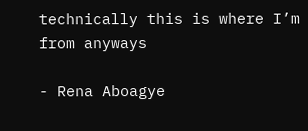technically this is where I’m from anyways

- Rena Aboagye